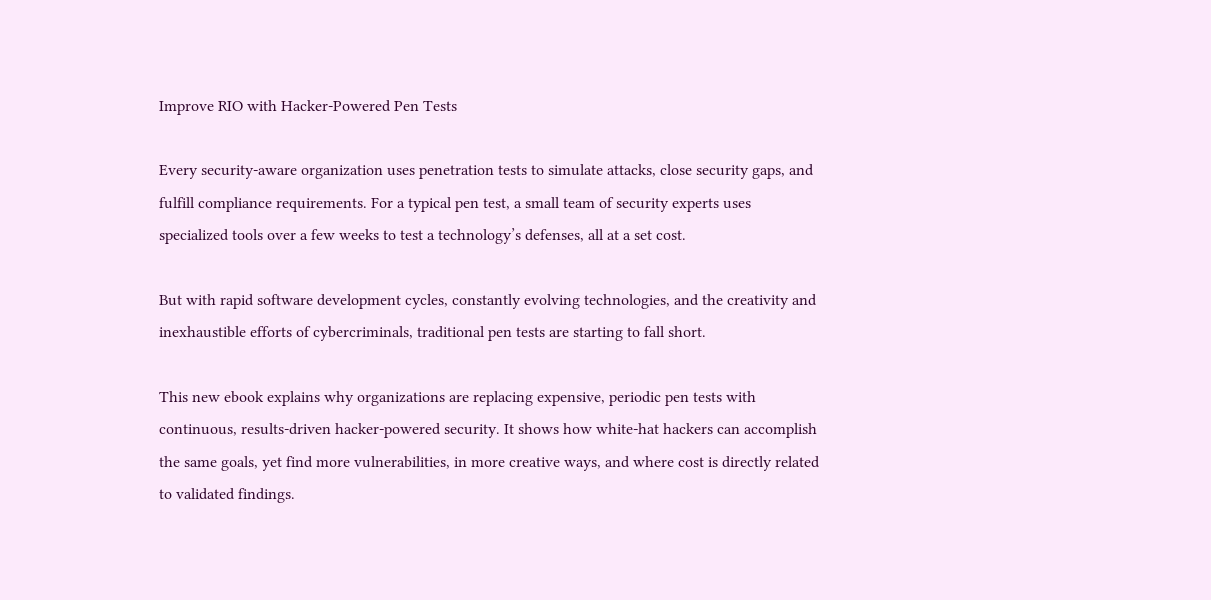Improve RIO with Hacker-Powered Pen Tests

Every security-aware organization uses penetration tests to simulate attacks, close security gaps, and fulfill compliance requirements. For a typical pen test, a small team of security experts uses specialized tools over a few weeks to test a technology’s defenses, all at a set cost.

But with rapid software development cycles, constantly evolving technologies, and the creativity and inexhaustible efforts of cybercriminals, traditional pen tests are starting to fall short.

This new ebook explains why organizations are replacing expensive, periodic pen tests with continuous, results-driven hacker-powered security. It shows how white-hat hackers can accomplish the same goals, yet find more vulnerabilities, in more creative ways, and where cost is directly related to validated findings.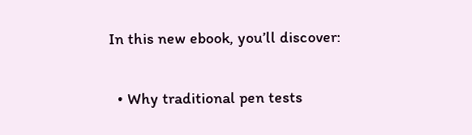In this new ebook, you’ll discover:

  • Why traditional pen tests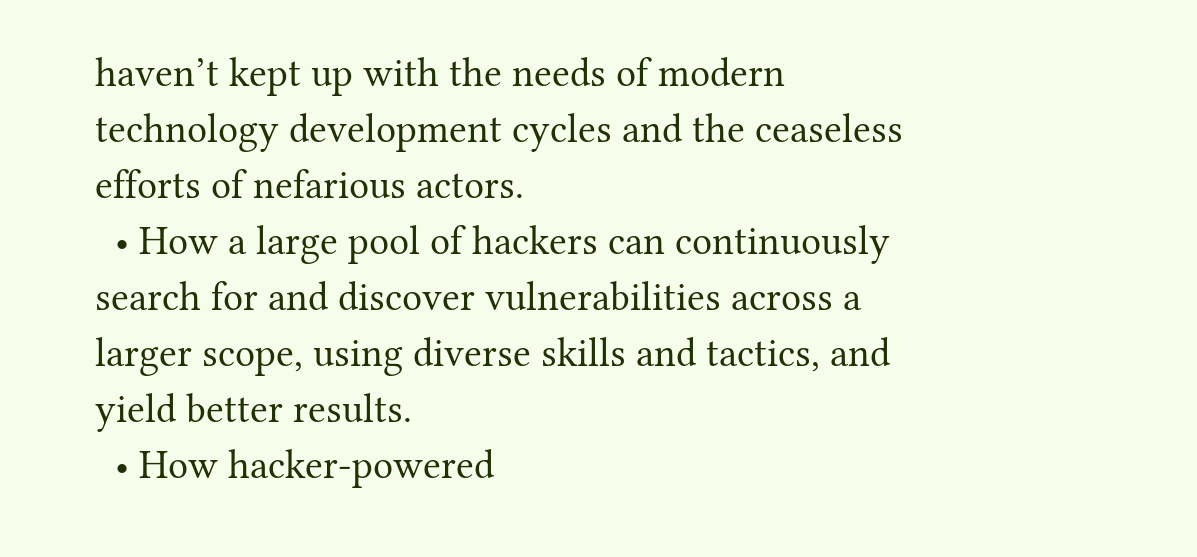haven’t kept up with the needs of modern technology development cycles and the ceaseless efforts of nefarious actors.
  • How a large pool of hackers can continuously search for and discover vulnerabilities across a larger scope, using diverse skills and tactics, and yield better results.
  • How hacker-powered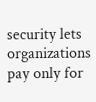security lets organizations pay only for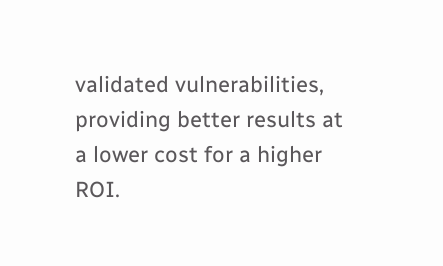validated vulnerabilities, providing better results at a lower cost for a higher ROI.